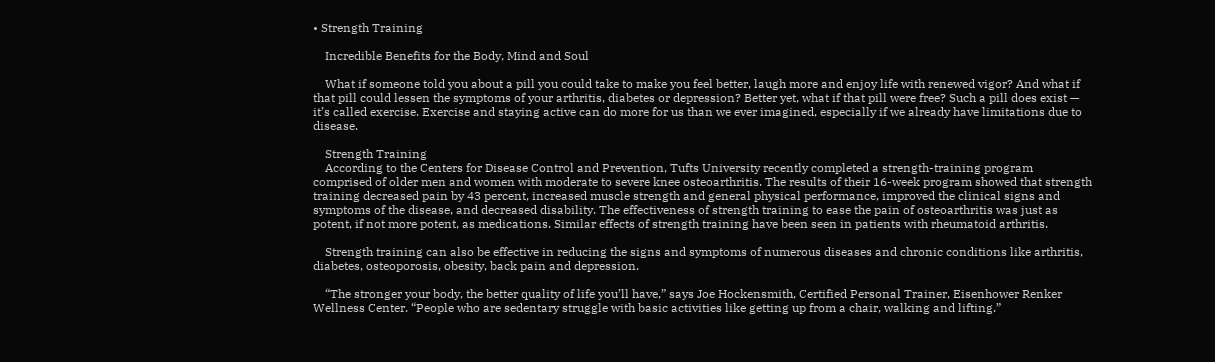• Strength Training

    Incredible Benefits for the Body, Mind and Soul

    What if someone told you about a pill you could take to make you feel better, laugh more and enjoy life with renewed vigor? And what if that pill could lessen the symptoms of your arthritis, diabetes or depression? Better yet, what if that pill were free? Such a pill does exist — it’s called exercise. Exercise and staying active can do more for us than we ever imagined, especially if we already have limitations due to disease.

    Strength Training
    According to the Centers for Disease Control and Prevention, Tufts University recently completed a strength-training program comprised of older men and women with moderate to severe knee osteoarthritis. The results of their 16-week program showed that strength training decreased pain by 43 percent, increased muscle strength and general physical performance, improved the clinical signs and symptoms of the disease, and decreased disability. The effectiveness of strength training to ease the pain of osteoarthritis was just as potent, if not more potent, as medications. Similar effects of strength training have been seen in patients with rheumatoid arthritis.

    Strength training can also be effective in reducing the signs and symptoms of numerous diseases and chronic conditions like arthritis, diabetes, osteoporosis, obesity, back pain and depression.

    “The stronger your body, the better quality of life you’ll have,” says Joe Hockensmith, Certified Personal Trainer, Eisenhower Renker Wellness Center. “People who are sedentary struggle with basic activities like getting up from a chair, walking and lifting.”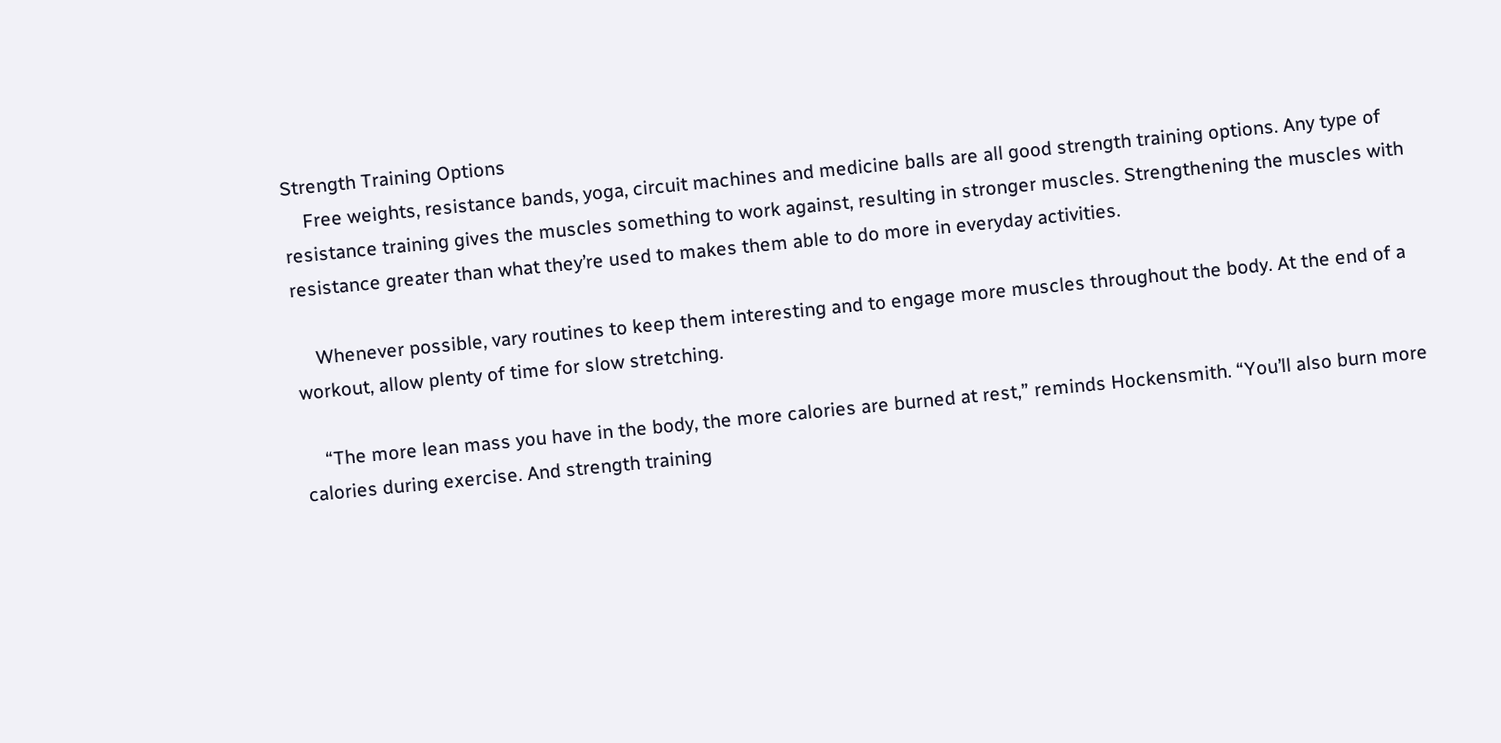Strength Training Options
    Free weights, resistance bands, yoga, circuit machines and medicine balls are all good strength training options. Any type of resistance training gives the muscles something to work against, resulting in stronger muscles. Strengthening the muscles with resistance greater than what they’re used to makes them able to do more in everyday activities.

    Whenever possible, vary routines to keep them interesting and to engage more muscles throughout the body. At the end of a workout, allow plenty of time for slow stretching.

    “The more lean mass you have in the body, the more calories are burned at rest,” reminds Hockensmith. “You’ll also burn more calories during exercise. And strength training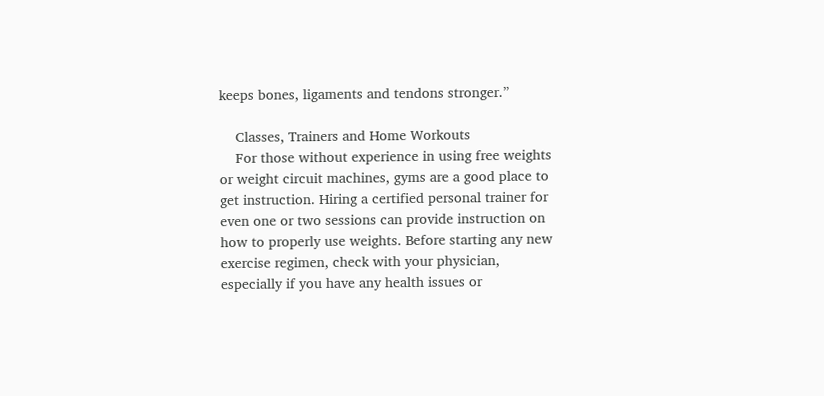keeps bones, ligaments and tendons stronger.”

    Classes, Trainers and Home Workouts
    For those without experience in using free weights or weight circuit machines, gyms are a good place to get instruction. Hiring a certified personal trainer for even one or two sessions can provide instruction on how to properly use weights. Before starting any new exercise regimen, check with your physician, especially if you have any health issues or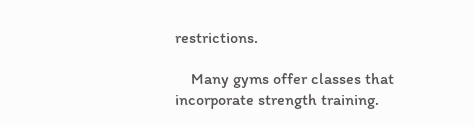restrictions.

    Many gyms offer classes that incorporate strength training.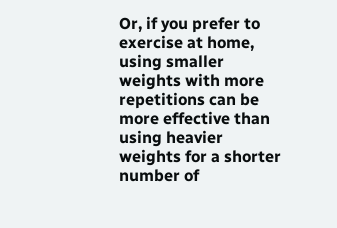Or, if you prefer to exercise at home, using smaller weights with more repetitions can be more effective than using heavier weights for a shorter number of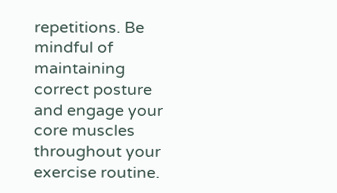repetitions. Be mindful of maintaining correct posture and engage your core muscles throughout your exercise routine.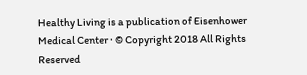Healthy Living is a publication of Eisenhower Medical Center · © Copyright 2018 All Rights Reserved